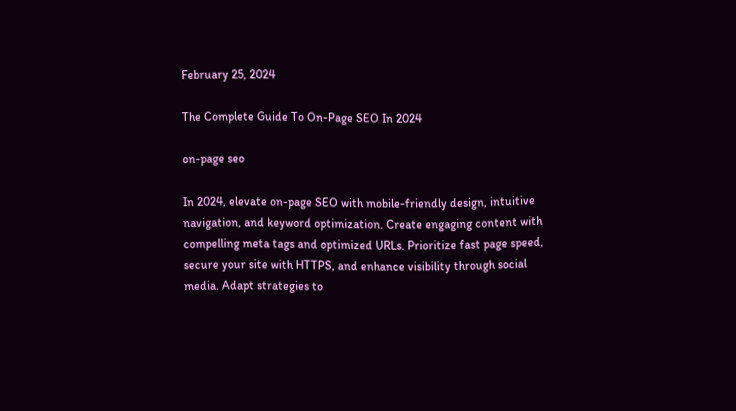February 25, 2024

The Complete Guide To On-Page SEO In 2024

on-page seo

In 2024, elevate on-page SEO with mobile-friendly design, intuitive navigation, and keyword optimization. Create engaging content with compelling meta tags and optimized URLs. Prioritize fast page speed, secure your site with HTTPS, and enhance visibility through social media. Adapt strategies to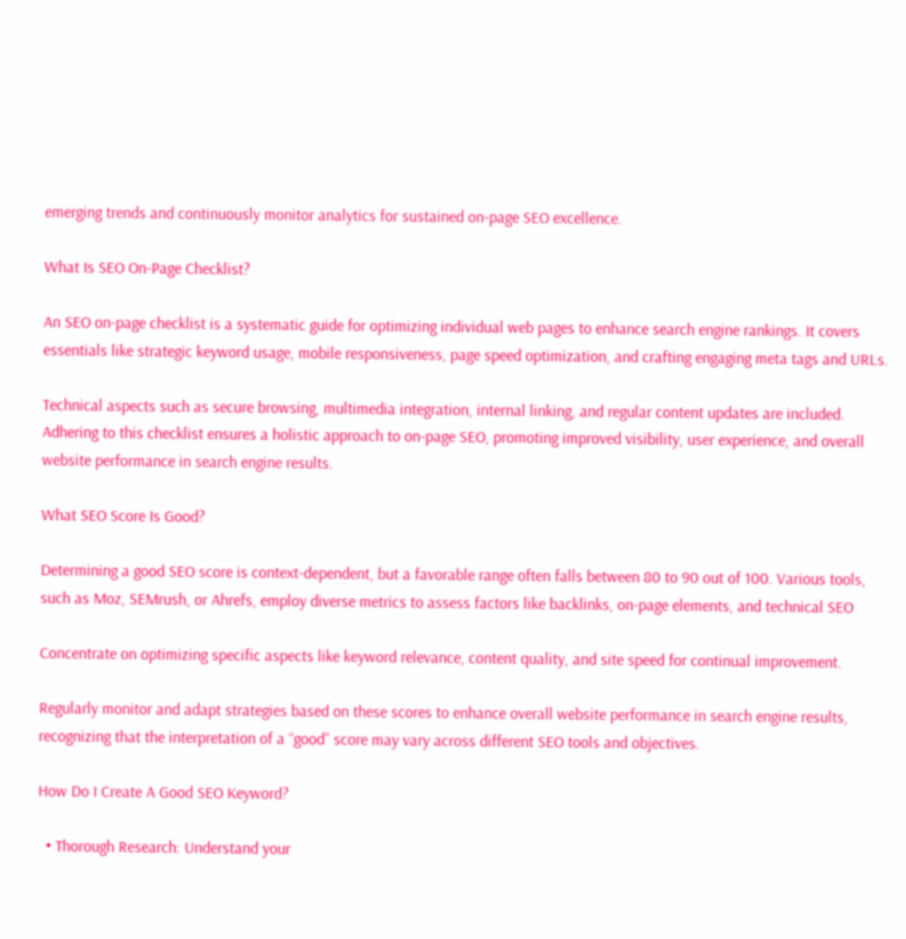emerging trends and continuously monitor analytics for sustained on-page SEO excellence.

What Is SEO On-Page Checklist?

An SEO on-page checklist is a systematic guide for optimizing individual web pages to enhance search engine rankings. It covers essentials like strategic keyword usage, mobile responsiveness, page speed optimization, and crafting engaging meta tags and URLs.

Technical aspects such as secure browsing, multimedia integration, internal linking, and regular content updates are included. Adhering to this checklist ensures a holistic approach to on-page SEO, promoting improved visibility, user experience, and overall website performance in search engine results.

What SEO Score Is Good?

Determining a good SEO score is context-dependent, but a favorable range often falls between 80 to 90 out of 100. Various tools, such as Moz, SEMrush, or Ahrefs, employ diverse metrics to assess factors like backlinks, on-page elements, and technical SEO

Concentrate on optimizing specific aspects like keyword relevance, content quality, and site speed for continual improvement.

Regularly monitor and adapt strategies based on these scores to enhance overall website performance in search engine results, recognizing that the interpretation of a “good” score may vary across different SEO tools and objectives.

How Do I Create A Good SEO Keyword?

  • Thorough Research: Understand your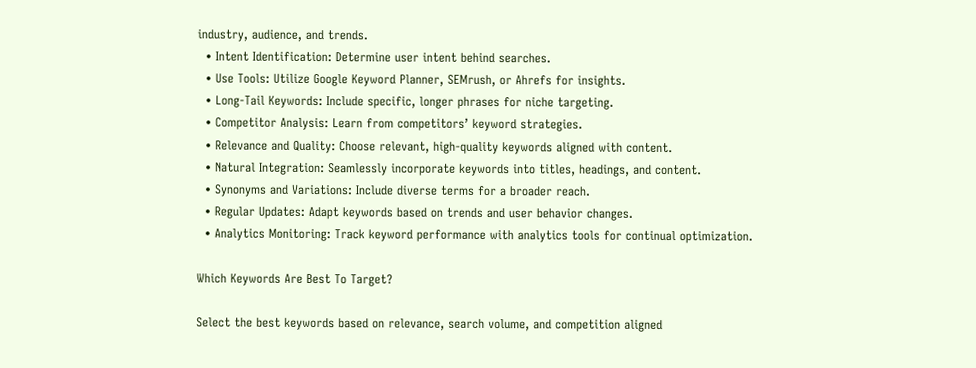industry, audience, and trends.
  • Intent Identification: Determine user intent behind searches.
  • Use Tools: Utilize Google Keyword Planner, SEMrush, or Ahrefs for insights.
  • Long-Tail Keywords: Include specific, longer phrases for niche targeting.
  • Competitor Analysis: Learn from competitors’ keyword strategies.
  • Relevance and Quality: Choose relevant, high-quality keywords aligned with content.
  • Natural Integration: Seamlessly incorporate keywords into titles, headings, and content.
  • Synonyms and Variations: Include diverse terms for a broader reach.
  • Regular Updates: Adapt keywords based on trends and user behavior changes.
  • Analytics Monitoring: Track keyword performance with analytics tools for continual optimization.

Which Keywords Are Best To Target?

Select the best keywords based on relevance, search volume, and competition aligned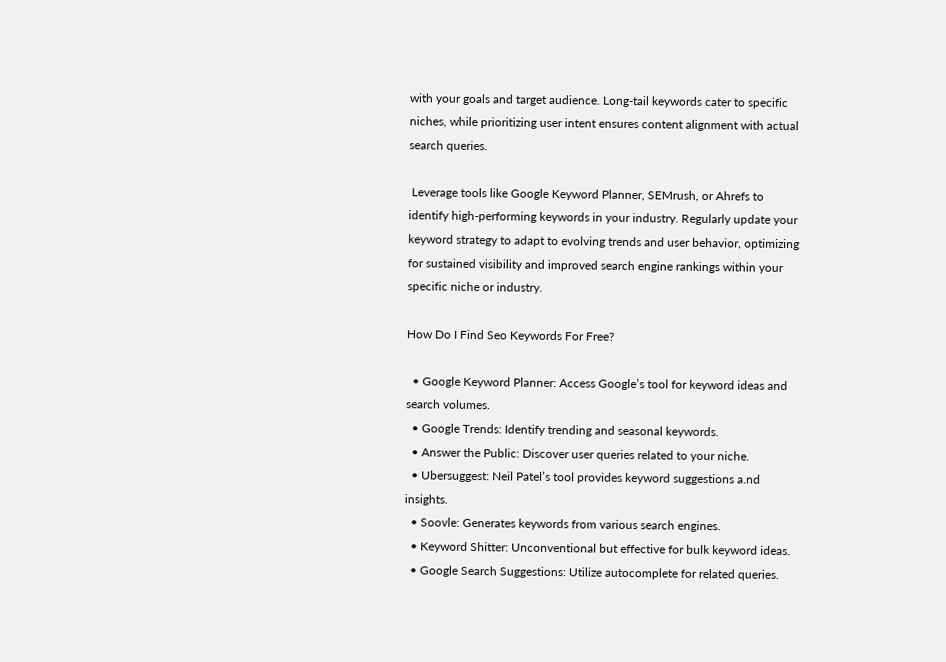with your goals and target audience. Long-tail keywords cater to specific niches, while prioritizing user intent ensures content alignment with actual search queries.

 Leverage tools like Google Keyword Planner, SEMrush, or Ahrefs to identify high-performing keywords in your industry. Regularly update your keyword strategy to adapt to evolving trends and user behavior, optimizing for sustained visibility and improved search engine rankings within your specific niche or industry.

How Do I Find Seo Keywords For Free?

  • Google Keyword Planner: Access Google’s tool for keyword ideas and search volumes.
  • Google Trends: Identify trending and seasonal keywords.
  • Answer the Public: Discover user queries related to your niche.
  • Ubersuggest: Neil Patel’s tool provides keyword suggestions a.nd insights.
  • Soovle: Generates keywords from various search engines.
  • Keyword Shitter: Unconventional but effective for bulk keyword ideas.
  • Google Search Suggestions: Utilize autocomplete for related queries.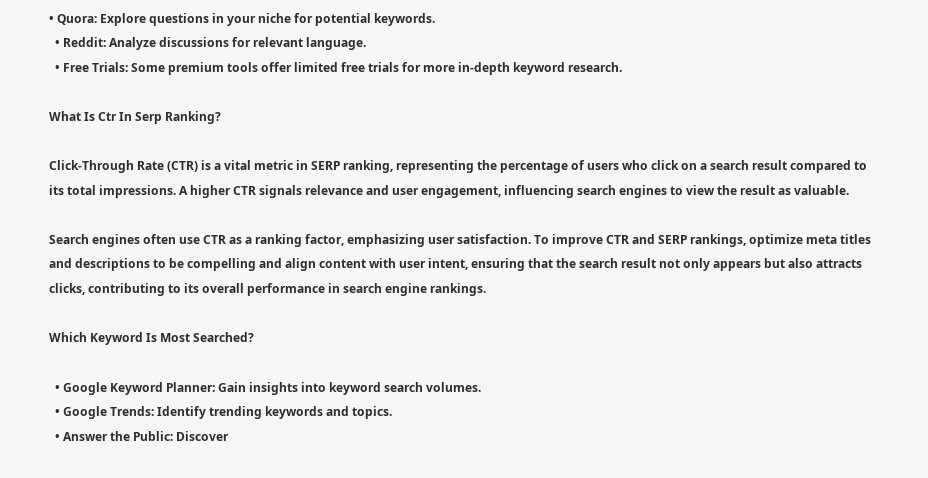• Quora: Explore questions in your niche for potential keywords.
  • Reddit: Analyze discussions for relevant language.
  • Free Trials: Some premium tools offer limited free trials for more in-depth keyword research.

What Is Ctr In Serp Ranking?

Click-Through Rate (CTR) is a vital metric in SERP ranking, representing the percentage of users who click on a search result compared to its total impressions. A higher CTR signals relevance and user engagement, influencing search engines to view the result as valuable.

Search engines often use CTR as a ranking factor, emphasizing user satisfaction. To improve CTR and SERP rankings, optimize meta titles and descriptions to be compelling and align content with user intent, ensuring that the search result not only appears but also attracts clicks, contributing to its overall performance in search engine rankings.

Which Keyword Is Most Searched?

  • Google Keyword Planner: Gain insights into keyword search volumes.
  • Google Trends: Identify trending keywords and topics.
  • Answer the Public: Discover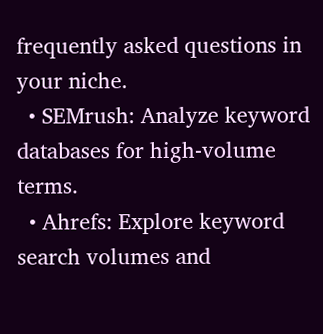frequently asked questions in your niche.
  • SEMrush: Analyze keyword databases for high-volume terms.
  • Ahrefs: Explore keyword search volumes and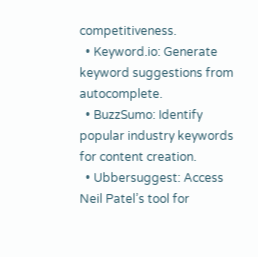competitiveness.
  • Keyword.io: Generate keyword suggestions from autocomplete.
  • BuzzSumo: Identify popular industry keywords for content creation.
  • Ubbersuggest: Access Neil Patel’s tool for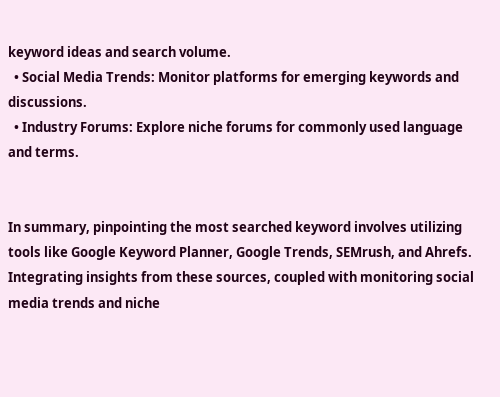keyword ideas and search volume.
  • Social Media Trends: Monitor platforms for emerging keywords and discussions.
  • Industry Forums: Explore niche forums for commonly used language and terms.


In summary, pinpointing the most searched keyword involves utilizing tools like Google Keyword Planner, Google Trends, SEMrush, and Ahrefs. Integrating insights from these sources, coupled with monitoring social media trends and niche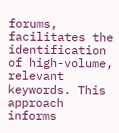forums, facilitates the identification of high-volume, relevant keywords. This approach informs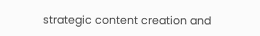strategic content creation and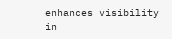enhances visibility in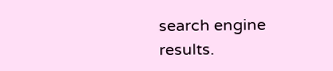search engine results.